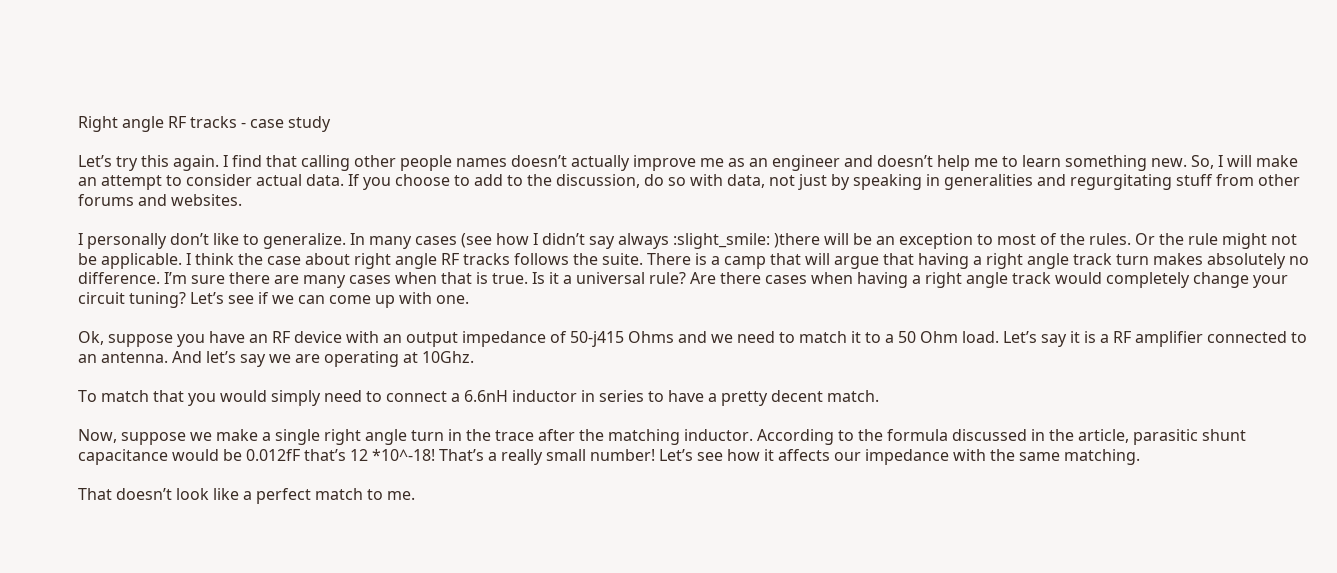Right angle RF tracks - case study

Let’s try this again. I find that calling other people names doesn’t actually improve me as an engineer and doesn’t help me to learn something new. So, I will make an attempt to consider actual data. If you choose to add to the discussion, do so with data, not just by speaking in generalities and regurgitating stuff from other forums and websites.

I personally don’t like to generalize. In many cases (see how I didn’t say always :slight_smile: )there will be an exception to most of the rules. Or the rule might not be applicable. I think the case about right angle RF tracks follows the suite. There is a camp that will argue that having a right angle track turn makes absolutely no difference. I’m sure there are many cases when that is true. Is it a universal rule? Are there cases when having a right angle track would completely change your circuit tuning? Let’s see if we can come up with one.

Ok, suppose you have an RF device with an output impedance of 50-j415 Ohms and we need to match it to a 50 Ohm load. Let’s say it is a RF amplifier connected to an antenna. And let’s say we are operating at 10Ghz.

To match that you would simply need to connect a 6.6nH inductor in series to have a pretty decent match.

Now, suppose we make a single right angle turn in the trace after the matching inductor. According to the formula discussed in the article, parasitic shunt capacitance would be 0.012fF that’s 12 *10^-18! That’s a really small number! Let’s see how it affects our impedance with the same matching.

That doesn’t look like a perfect match to me.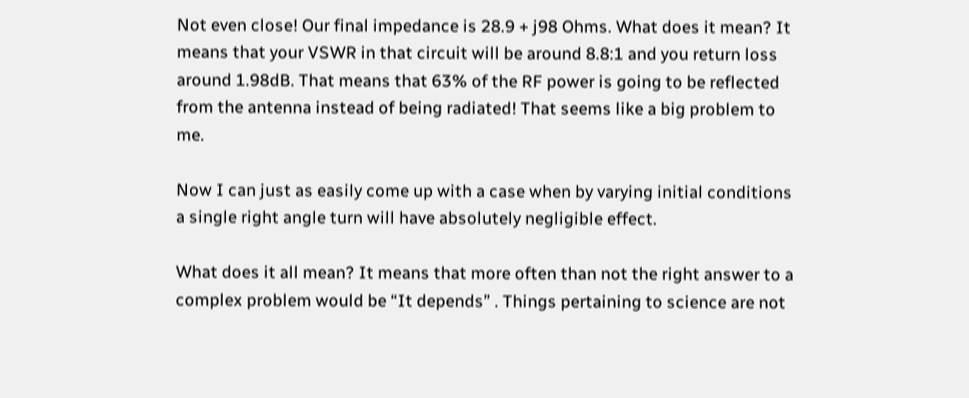Not even close! Our final impedance is 28.9 + j98 Ohms. What does it mean? It means that your VSWR in that circuit will be around 8.8:1 and you return loss around 1.98dB. That means that 63% of the RF power is going to be reflected from the antenna instead of being radiated! That seems like a big problem to me.

Now I can just as easily come up with a case when by varying initial conditions a single right angle turn will have absolutely negligible effect.

What does it all mean? It means that more often than not the right answer to a complex problem would be “It depends” . Things pertaining to science are not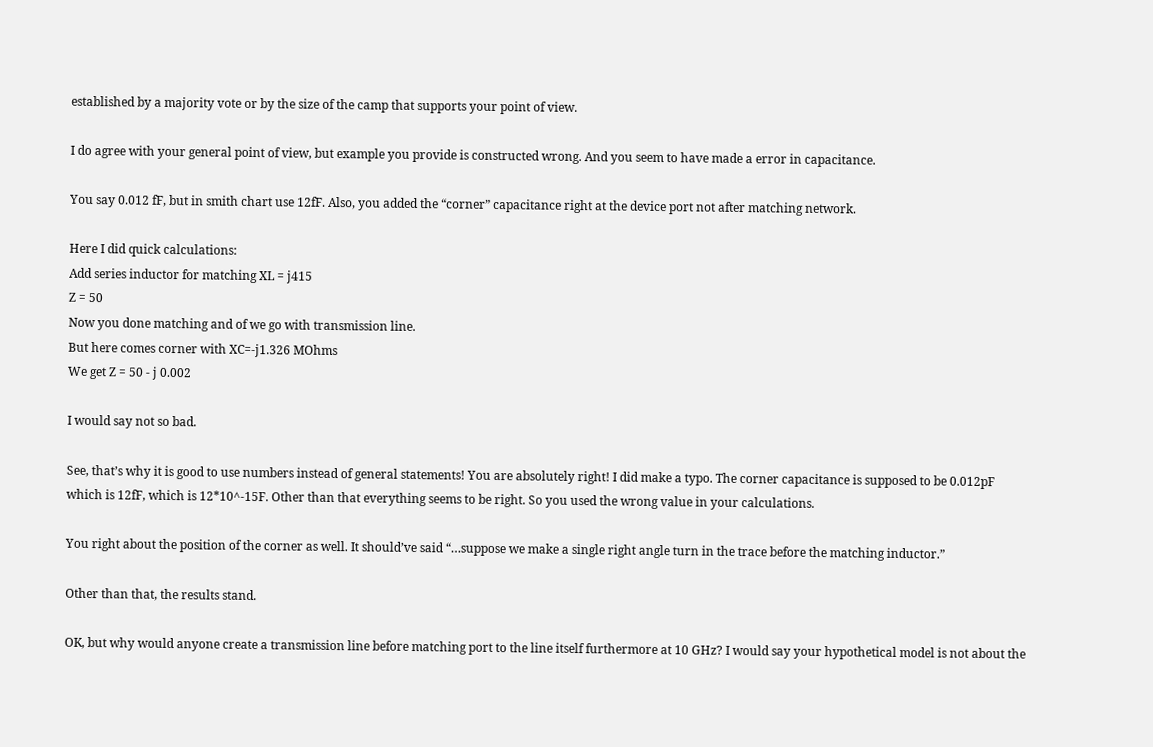established by a majority vote or by the size of the camp that supports your point of view.

I do agree with your general point of view, but example you provide is constructed wrong. And you seem to have made a error in capacitance.

You say 0.012 fF, but in smith chart use 12fF. Also, you added the “corner” capacitance right at the device port not after matching network.

Here I did quick calculations:
Add series inductor for matching XL = j415
Z = 50
Now you done matching and of we go with transmission line.
But here comes corner with XC=-j1.326 MOhms
We get Z = 50 - j 0.002

I would say not so bad.

See, that’s why it is good to use numbers instead of general statements! You are absolutely right! I did make a typo. The corner capacitance is supposed to be 0.012pF which is 12fF, which is 12*10^-15F. Other than that everything seems to be right. So you used the wrong value in your calculations.

You right about the position of the corner as well. It should’ve said “…suppose we make a single right angle turn in the trace before the matching inductor.”

Other than that, the results stand.

OK, but why would anyone create a transmission line before matching port to the line itself furthermore at 10 GHz? I would say your hypothetical model is not about the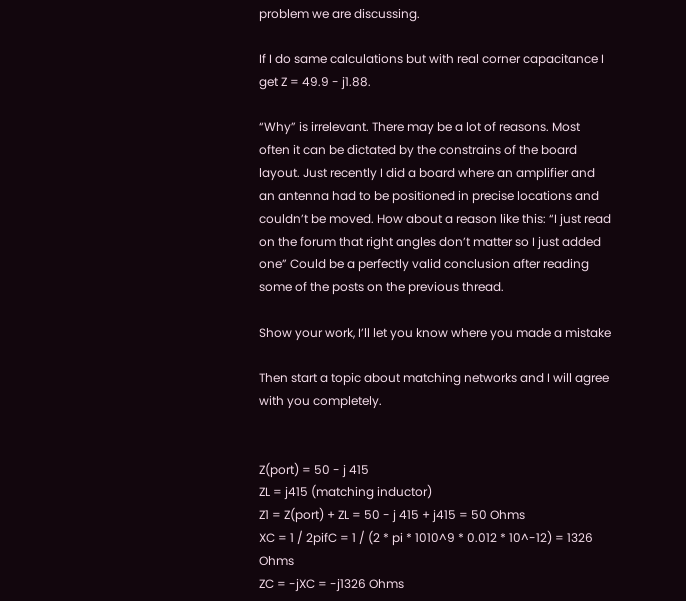problem we are discussing.

If I do same calculations but with real corner capacitance I get Z = 49.9 - j1.88.

“Why” is irrelevant. There may be a lot of reasons. Most often it can be dictated by the constrains of the board layout. Just recently I did a board where an amplifier and an antenna had to be positioned in precise locations and couldn’t be moved. How about a reason like this: “I just read on the forum that right angles don’t matter so I just added one” Could be a perfectly valid conclusion after reading some of the posts on the previous thread.

Show your work, I’ll let you know where you made a mistake

Then start a topic about matching networks and I will agree with you completely.


Z(port) = 50 - j 415
ZL = j415 (matching inductor)
Z1 = Z(port) + ZL = 50 - j 415 + j415 = 50 Ohms
XC = 1 / 2pifC = 1 / (2 * pi * 1010^9 * 0.012 * 10^-12) = 1326 Ohms
ZC = -jXC = -j1326 Ohms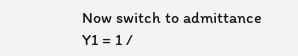Now switch to admittance
Y1 = 1 /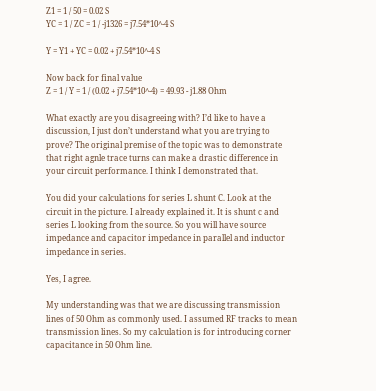Z1 = 1 / 50 = 0.02 S
YC = 1 / ZC = 1 / -j1326 = j7.54*10^-4 S

Y = Y1 + YC = 0.02 + j7.54*10^-4 S

Now back for final value
Z = 1 / Y = 1 / (0.02 + j7.54*10^-4) = 49.93 - j1.88 Ohm

What exactly are you disagreeing with? I’d like to have a discussion, I just don’t understand what you are trying to prove? The original premise of the topic was to demonstrate that right agnle trace turns can make a drastic difference in your circuit performance. I think I demonstrated that.

You did your calculations for series L shunt C. Look at the circuit in the picture. I already explained it. It is shunt c and series L looking from the source. So you will have source impedance and capacitor impedance in parallel and inductor impedance in series.

Yes, I agree.

My understanding was that we are discussing transmission lines of 50 Ohm as commonly used. I assumed RF tracks to mean transmission lines. So my calculation is for introducing corner capacitance in 50 Ohm line.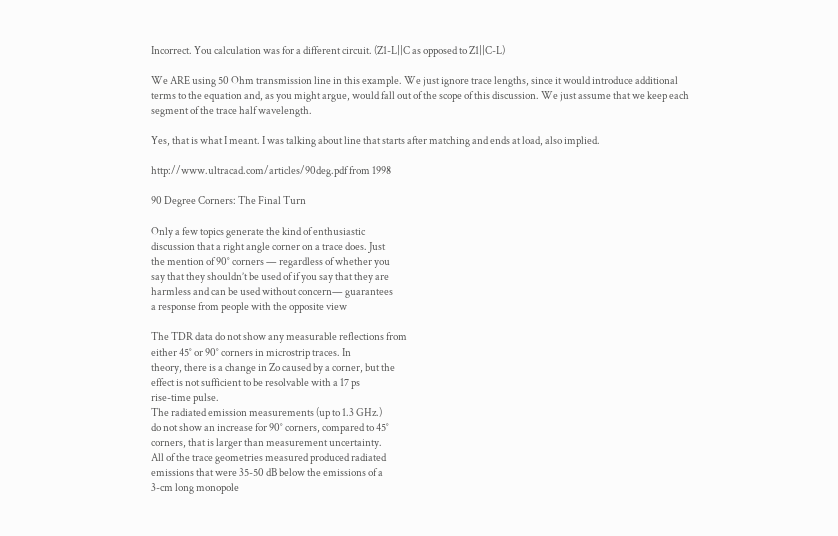Incorrect. You calculation was for a different circuit. (Z1-L||C as opposed to Z1||C-L)

We ARE using 50 Ohm transmission line in this example. We just ignore trace lengths, since it would introduce additional terms to the equation and, as you might argue, would fall out of the scope of this discussion. We just assume that we keep each segment of the trace half wavelength.

Yes, that is what I meant. I was talking about line that starts after matching and ends at load, also implied.

http://www.ultracad.com/articles/90deg.pdf from 1998

90 Degree Corners: The Final Turn

Only a few topics generate the kind of enthusiastic
discussion that a right angle corner on a trace does. Just
the mention of 90° corners — regardless of whether you
say that they shouldn’t be used of if you say that they are
harmless and can be used without concern— guarantees
a response from people with the opposite view

The TDR data do not show any measurable reflections from
either 45° or 90° corners in microstrip traces. In
theory, there is a change in Zo caused by a corner, but the
effect is not sufficient to be resolvable with a 17 ps
rise-time pulse.
The radiated emission measurements (up to 1.3 GHz.)
do not show an increase for 90° corners, compared to 45°
corners, that is larger than measurement uncertainty.
All of the trace geometries measured produced radiated
emissions that were 35-50 dB below the emissions of a
3-cm long monopole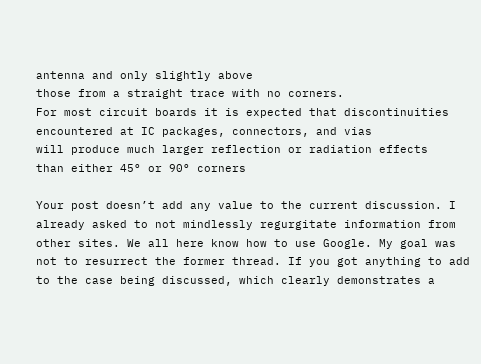antenna and only slightly above
those from a straight trace with no corners.
For most circuit boards it is expected that discontinuities
encountered at IC packages, connectors, and vias
will produce much larger reflection or radiation effects
than either 45° or 90° corners

Your post doesn’t add any value to the current discussion. I already asked to not mindlessly regurgitate information from other sites. We all here know how to use Google. My goal was not to resurrect the former thread. If you got anything to add to the case being discussed, which clearly demonstrates a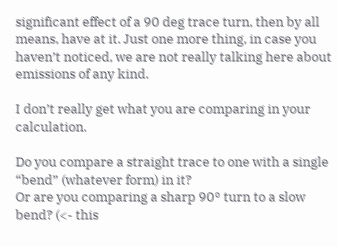significant effect of a 90 deg trace turn, then by all means, have at it. Just one more thing, in case you haven’t noticed, we are not really talking here about emissions of any kind.

I don’t really get what you are comparing in your calculation.

Do you compare a straight trace to one with a single “bend” (whatever form) in it?
Or are you comparing a sharp 90° turn to a slow bend? (<- this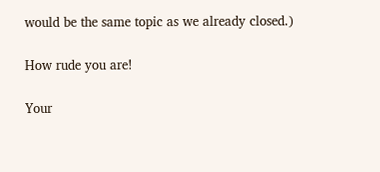would be the same topic as we already closed.)

How rude you are!

Your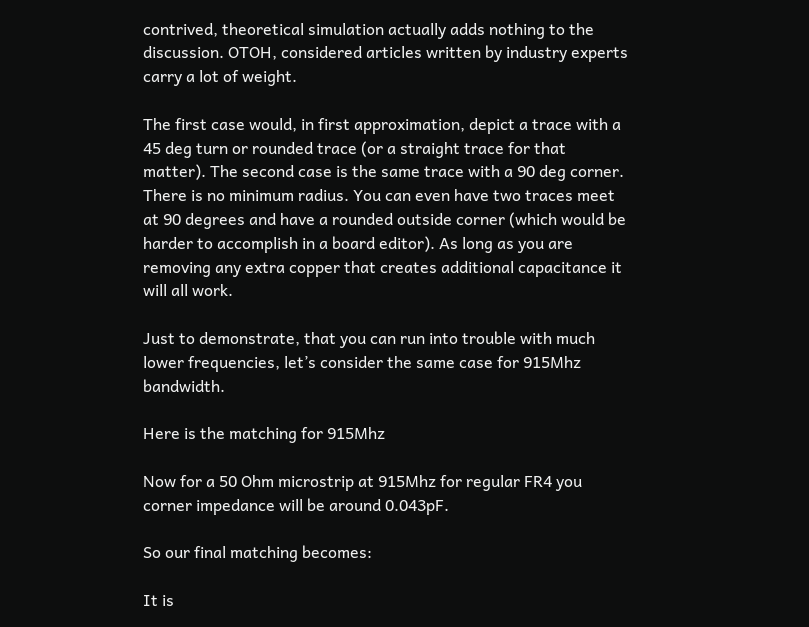contrived, theoretical simulation actually adds nothing to the discussion. OTOH, considered articles written by industry experts carry a lot of weight.

The first case would, in first approximation, depict a trace with a 45 deg turn or rounded trace (or a straight trace for that matter). The second case is the same trace with a 90 deg corner. There is no minimum radius. You can even have two traces meet at 90 degrees and have a rounded outside corner (which would be harder to accomplish in a board editor). As long as you are removing any extra copper that creates additional capacitance it will all work.

Just to demonstrate, that you can run into trouble with much lower frequencies, let’s consider the same case for 915Mhz bandwidth.

Here is the matching for 915Mhz

Now for a 50 Ohm microstrip at 915Mhz for regular FR4 you corner impedance will be around 0.043pF.

So our final matching becomes:

It is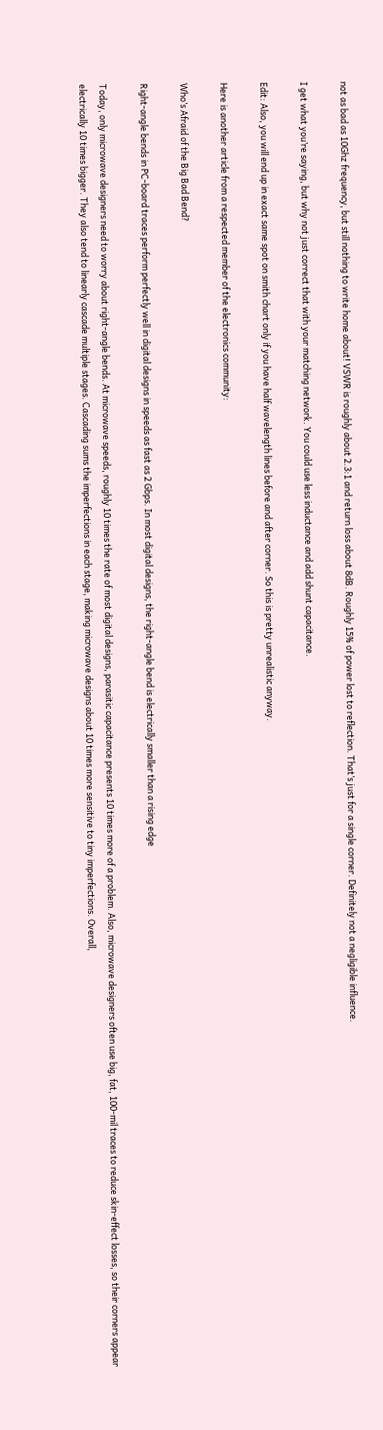not as bad as 10Ghz frequency, but still nothing to write home about! VSWR is roughly about 2.3:1 and return loss about 8dB. Roughly 15% of power lost to reflection. That’s just for a single corner. Definitely not a negligible influence.

I get what you’re saying, but why not just correct that with your matching network. You could use less inductance and add shunt capacitance.

Edit: Also, you will end up in exact same spot on smith chart only if you have half wavelength lines before and after corner. So this is pretty unrealistic anyway.

Here is another article from a respected member of the electronics community:

Who’s Afraid of the Big Bad Bend?

Right-angle bends in PC-board traces perform perfectly well in digital designs in speeds as fast as 2 Gbps. In most digital designs, the right-angle bend is electrically smaller than a rising edge

Today, only microwave designers need to worry about right-angle bends. At microwave speeds, roughly 10 times the rate of most digital designs, parasitic capacitance presents 10 times more of a problem. Also, microwave designers often use big, fat, 100-mil traces to reduce skin-effect losses, so their corners appear electrically 10 times bigger. They also tend to linearly cascade multiple stages. Cascading sums the imperfections in each stage, making microwave designs about 10 times more sensitive to tiny imperfections. Overall,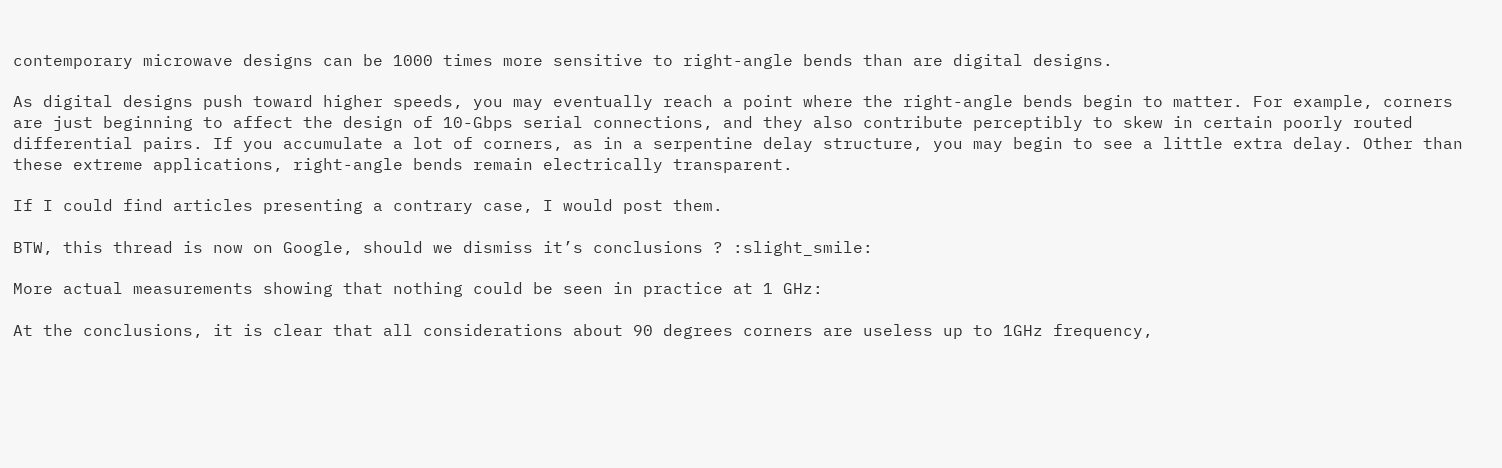contemporary microwave designs can be 1000 times more sensitive to right-angle bends than are digital designs.

As digital designs push toward higher speeds, you may eventually reach a point where the right-angle bends begin to matter. For example, corners are just beginning to affect the design of 10-Gbps serial connections, and they also contribute perceptibly to skew in certain poorly routed differential pairs. If you accumulate a lot of corners, as in a serpentine delay structure, you may begin to see a little extra delay. Other than these extreme applications, right-angle bends remain electrically transparent.

If I could find articles presenting a contrary case, I would post them.

BTW, this thread is now on Google, should we dismiss it’s conclusions ? :slight_smile:

More actual measurements showing that nothing could be seen in practice at 1 GHz:

At the conclusions, it is clear that all considerations about 90 degrees corners are useless up to 1GHz frequency,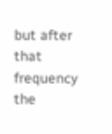but after that frequency the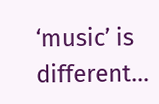‘music’ is different…